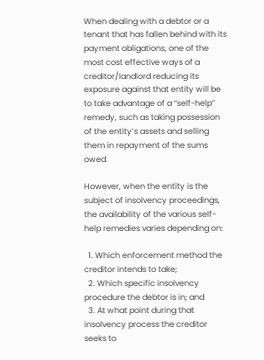When dealing with a debtor or a tenant that has fallen behind with its payment obligations, one of the most cost effective ways of a creditor/landlord reducing its exposure against that entity will be to take advantage of a “self-help” remedy, such as taking possession of the entity’s assets and selling them in repayment of the sums owed.

However, when the entity is the subject of insolvency proceedings, the availability of the various self-help remedies varies depending on:

  1. Which enforcement method the creditor intends to take;
  2. Which specific insolvency procedure the debtor is in; and
  3. At what point during that insolvency process the creditor seeks to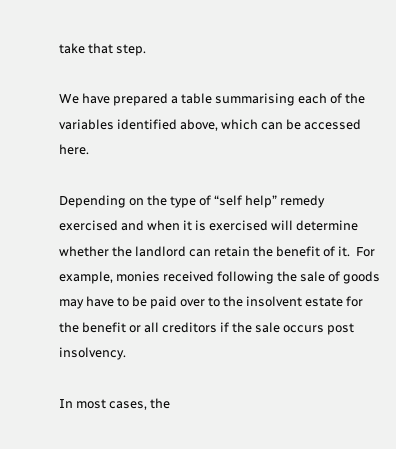take that step.

We have prepared a table summarising each of the variables identified above, which can be accessed here.

Depending on the type of “self help” remedy exercised and when it is exercised will determine whether the landlord can retain the benefit of it.  For example, monies received following the sale of goods may have to be paid over to the insolvent estate for the benefit or all creditors if the sale occurs post insolvency.

In most cases, the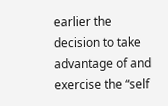earlier the decision to take advantage of and exercise the “self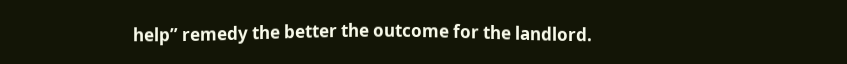help” remedy the better the outcome for the landlord.